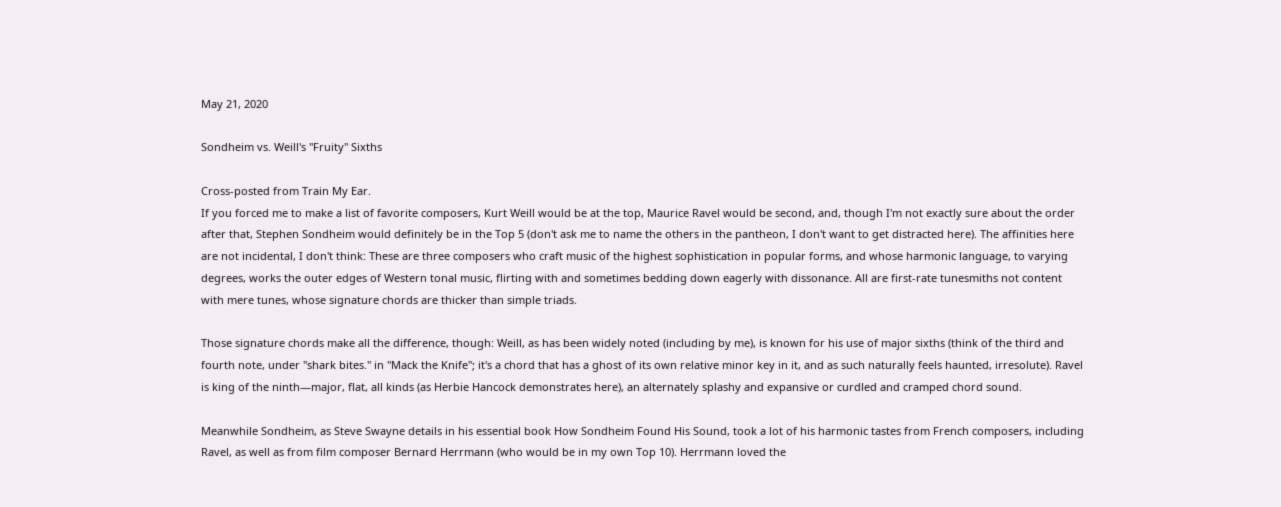May 21, 2020

Sondheim vs. Weill's "Fruity" Sixths

Cross-posted from Train My Ear.
If you forced me to make a list of favorite composers, Kurt Weill would be at the top, Maurice Ravel would be second, and, though I'm not exactly sure about the order after that, Stephen Sondheim would definitely be in the Top 5 (don't ask me to name the others in the pantheon, I don't want to get distracted here). The affinities here are not incidental, I don't think: These are three composers who craft music of the highest sophistication in popular forms, and whose harmonic language, to varying degrees, works the outer edges of Western tonal music, flirting with and sometimes bedding down eagerly with dissonance. All are first-rate tunesmiths not content with mere tunes, whose signature chords are thicker than simple triads.

Those signature chords make all the difference, though: Weill, as has been widely noted (including by me), is known for his use of major sixths (think of the third and fourth note, under "shark bites." in "Mack the Knife"; it's a chord that has a ghost of its own relative minor key in it, and as such naturally feels haunted, irresolute). Ravel is king of the ninth—major, flat, all kinds (as Herbie Hancock demonstrates here), an alternately splashy and expansive or curdled and cramped chord sound.

Meanwhile Sondheim, as Steve Swayne details in his essential book How Sondheim Found His Sound, took a lot of his harmonic tastes from French composers, including Ravel, as well as from film composer Bernard Herrmann (who would be in my own Top 10). Herrmann loved the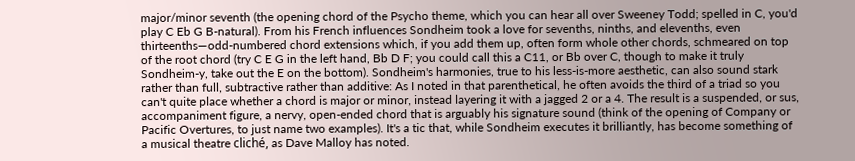major/minor seventh (the opening chord of the Psycho theme, which you can hear all over Sweeney Todd; spelled in C, you'd play C Eb G B-natural). From his French influences Sondheim took a love for sevenths, ninths, and elevenths, even thirteenths—odd-numbered chord extensions which, if you add them up, often form whole other chords, schmeared on top of the root chord (try C E G in the left hand, Bb D F; you could call this a C11, or Bb over C, though to make it truly Sondheim-y, take out the E on the bottom). Sondheim's harmonies, true to his less-is-more aesthetic, can also sound stark rather than full, subtractive rather than additive: As I noted in that parenthetical, he often avoids the third of a triad so you can't quite place whether a chord is major or minor, instead layering it with a jagged 2 or a 4. The result is a suspended, or sus, accompaniment figure, a nervy, open-ended chord that is arguably his signature sound (think of the opening of Company or Pacific Overtures, to just name two examples). It's a tic that, while Sondheim executes it brilliantly, has become something of a musical theatre cliché, as Dave Malloy has noted.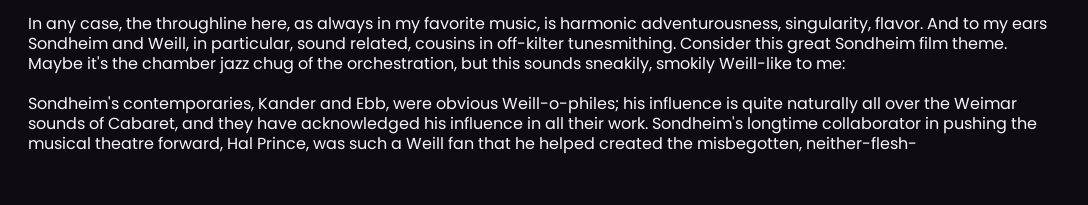In any case, the throughline here, as always in my favorite music, is harmonic adventurousness, singularity, flavor. And to my ears Sondheim and Weill, in particular, sound related, cousins in off-kilter tunesmithing. Consider this great Sondheim film theme. Maybe it's the chamber jazz chug of the orchestration, but this sounds sneakily, smokily Weill-like to me:

Sondheim's contemporaries, Kander and Ebb, were obvious Weill-o-philes; his influence is quite naturally all over the Weimar sounds of Cabaret, and they have acknowledged his influence in all their work. Sondheim's longtime collaborator in pushing the musical theatre forward, Hal Prince, was such a Weill fan that he helped created the misbegotten, neither-flesh-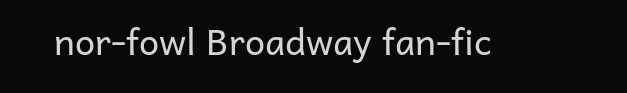nor-fowl Broadway fan-fic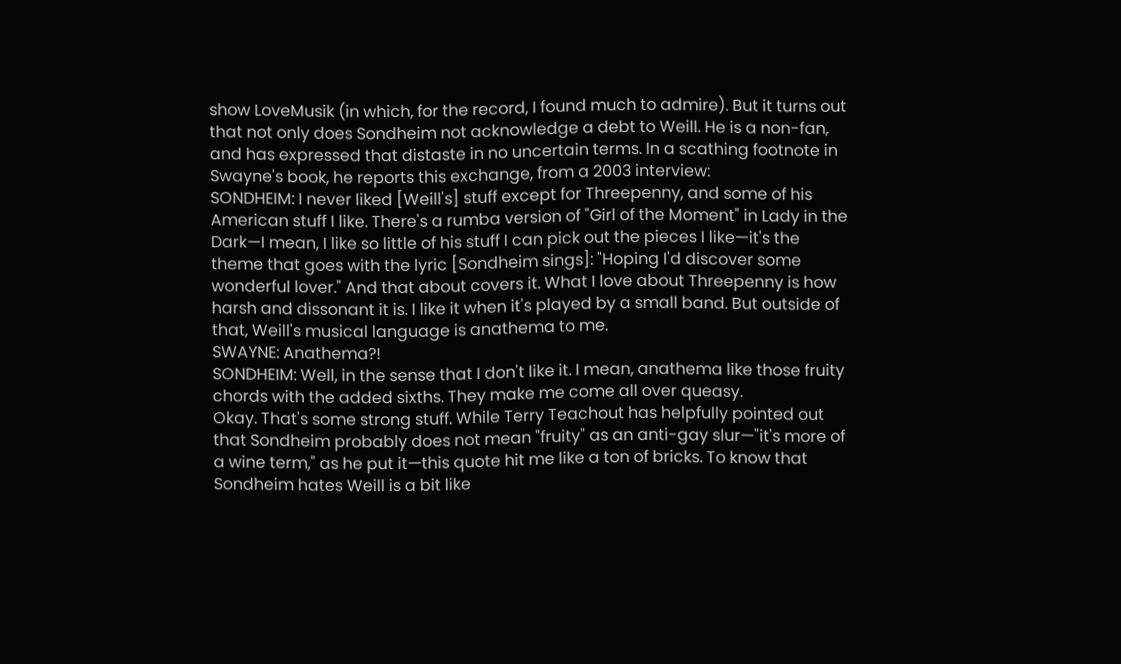show LoveMusik (in which, for the record, I found much to admire). But it turns out that not only does Sondheim not acknowledge a debt to Weill. He is a non-fan, and has expressed that distaste in no uncertain terms. In a scathing footnote in Swayne's book, he reports this exchange, from a 2003 interview:
SONDHEIM: I never liked [Weill's] stuff except for Threepenny, and some of his American stuff I like. There's a rumba version of "Girl of the Moment" in Lady in the Dark—I mean, I like so little of his stuff I can pick out the pieces I like—it's the theme that goes with the lyric [Sondheim sings]: "Hoping I'd discover some wonderful lover." And that about covers it. What I love about Threepenny is how harsh and dissonant it is. I like it when it's played by a small band. But outside of that, Weill's musical language is anathema to me.
SWAYNE: Anathema?!
SONDHEIM: Well, in the sense that I don't like it. I mean, anathema like those fruity chords with the added sixths. They make me come all over queasy.
Okay. That's some strong stuff. While Terry Teachout has helpfully pointed out that Sondheim probably does not mean "fruity" as an anti-gay slur—"it's more of a wine term," as he put it—this quote hit me like a ton of bricks. To know that Sondheim hates Weill is a bit like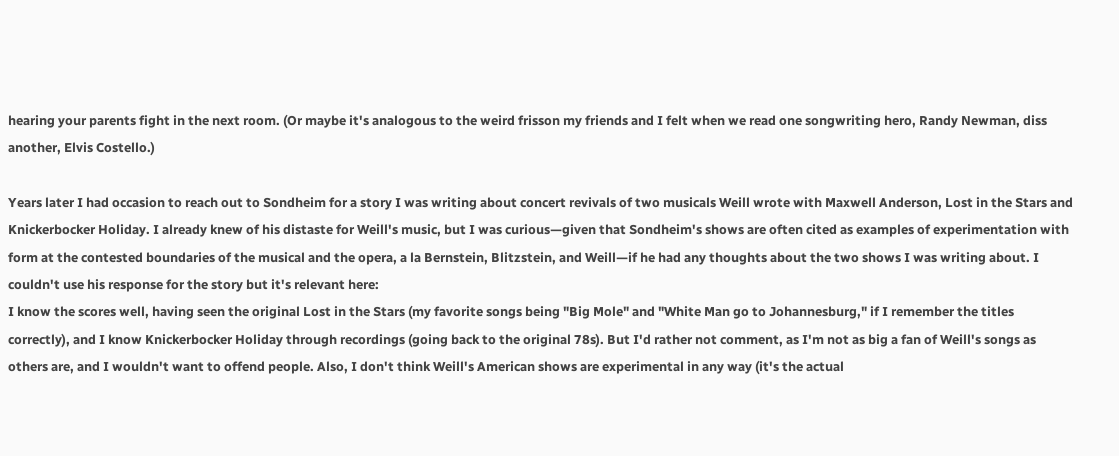hearing your parents fight in the next room. (Or maybe it's analogous to the weird frisson my friends and I felt when we read one songwriting hero, Randy Newman, diss another, Elvis Costello.)

Years later I had occasion to reach out to Sondheim for a story I was writing about concert revivals of two musicals Weill wrote with Maxwell Anderson, Lost in the Stars and Knickerbocker Holiday. I already knew of his distaste for Weill's music, but I was curious—given that Sondheim's shows are often cited as examples of experimentation with form at the contested boundaries of the musical and the opera, a la Bernstein, Blitzstein, and Weill—if he had any thoughts about the two shows I was writing about. I couldn't use his response for the story but it's relevant here:
I know the scores well, having seen the original Lost in the Stars (my favorite songs being "Big Mole" and "White Man go to Johannesburg," if I remember the titles correctly), and I know Knickerbocker Holiday through recordings (going back to the original 78s). But I'd rather not comment, as I'm not as big a fan of Weill's songs as others are, and I wouldn't want to offend people. Also, I don't think Weill's American shows are experimental in any way (it's the actual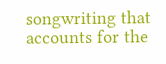songwriting that accounts for the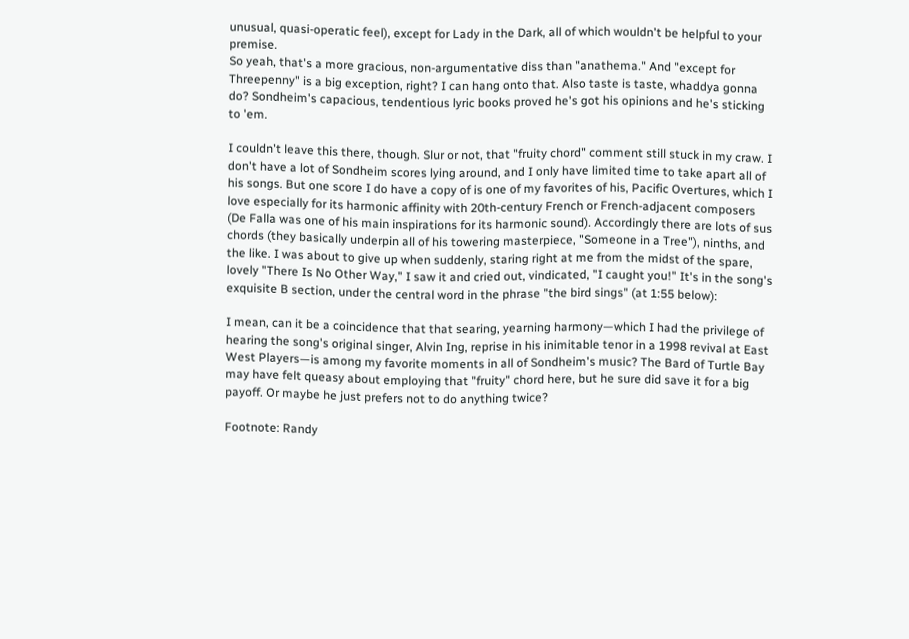unusual, quasi-operatic feel), except for Lady in the Dark, all of which wouldn't be helpful to your premise.
So yeah, that's a more gracious, non-argumentative diss than "anathema." And "except for Threepenny" is a big exception, right? I can hang onto that. Also taste is taste, whaddya gonna do? Sondheim's capacious, tendentious lyric books proved he's got his opinions and he's sticking to 'em.

I couldn't leave this there, though. Slur or not, that "fruity chord" comment still stuck in my craw. I don't have a lot of Sondheim scores lying around, and I only have limited time to take apart all of his songs. But one score I do have a copy of is one of my favorites of his, Pacific Overtures, which I love especially for its harmonic affinity with 20th-century French or French-adjacent composers (De Falla was one of his main inspirations for its harmonic sound). Accordingly there are lots of sus chords (they basically underpin all of his towering masterpiece, "Someone in a Tree"), ninths, and the like. I was about to give up when suddenly, staring right at me from the midst of the spare, lovely "There Is No Other Way," I saw it and cried out, vindicated, "I caught you!" It's in the song's exquisite B section, under the central word in the phrase "the bird sings" (at 1:55 below):

I mean, can it be a coincidence that that searing, yearning harmony—which I had the privilege of hearing the song's original singer, Alvin Ing, reprise in his inimitable tenor in a 1998 revival at East West Players—is among my favorite moments in all of Sondheim's music? The Bard of Turtle Bay may have felt queasy about employing that "fruity" chord here, but he sure did save it for a big payoff. Or maybe he just prefers not to do anything twice?

Footnote: Randy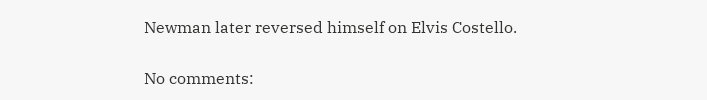Newman later reversed himself on Elvis Costello.

No comments: